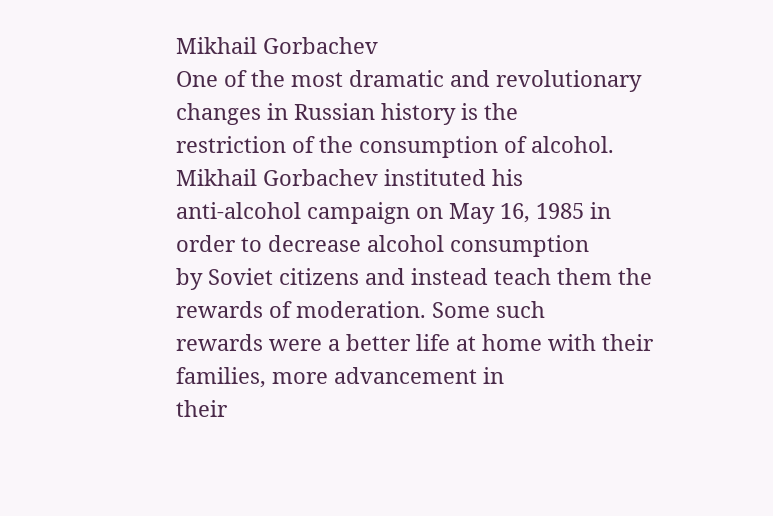Mikhail Gorbachev
One of the most dramatic and revolutionary changes in Russian history is the
restriction of the consumption of alcohol. Mikhail Gorbachev instituted his
anti-alcohol campaign on May 16, 1985 in order to decrease alcohol consumption
by Soviet citizens and instead teach them the rewards of moderation. Some such
rewards were a better life at home with their families, more advancement in
their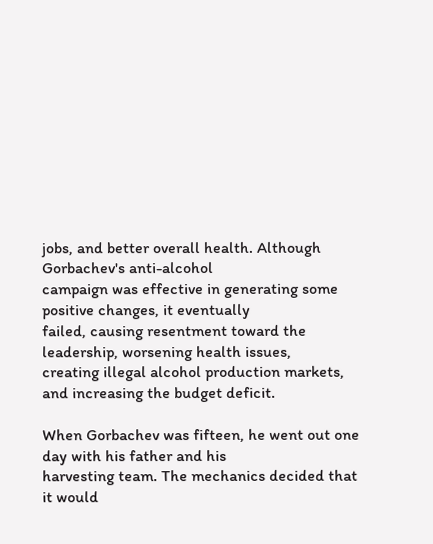jobs, and better overall health. Although Gorbachev's anti-alcohol
campaign was effective in generating some positive changes, it eventually
failed, causing resentment toward the leadership, worsening health issues,
creating illegal alcohol production markets, and increasing the budget deficit.

When Gorbachev was fifteen, he went out one day with his father and his
harvesting team. The mechanics decided that it would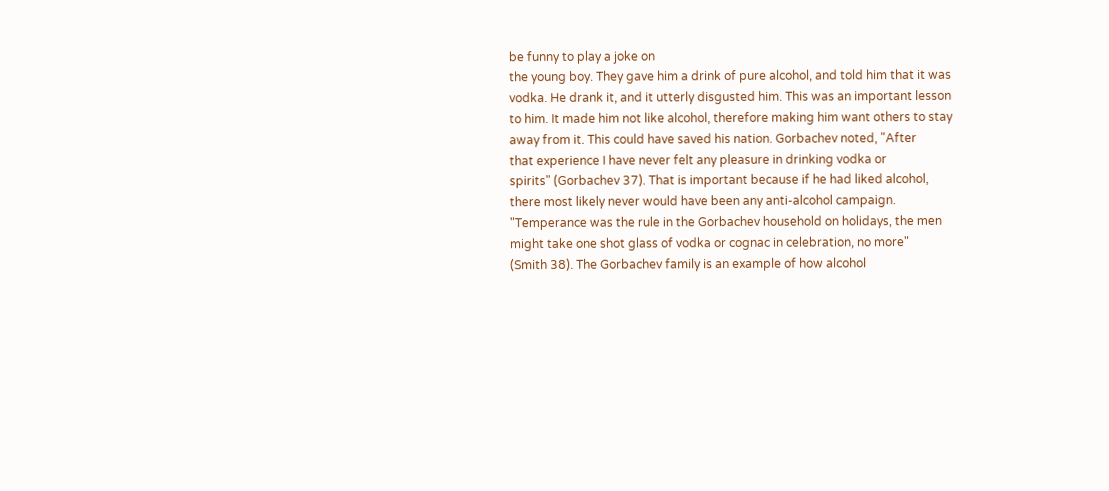be funny to play a joke on
the young boy. They gave him a drink of pure alcohol, and told him that it was
vodka. He drank it, and it utterly disgusted him. This was an important lesson
to him. It made him not like alcohol, therefore making him want others to stay
away from it. This could have saved his nation. Gorbachev noted, "After
that experience I have never felt any pleasure in drinking vodka or
spirits" (Gorbachev 37). That is important because if he had liked alcohol,
there most likely never would have been any anti-alcohol campaign.
"Temperance was the rule in the Gorbachev household on holidays, the men
might take one shot glass of vodka or cognac in celebration, no more"
(Smith 38). The Gorbachev family is an example of how alcohol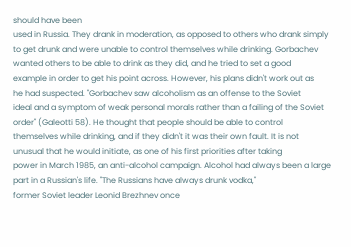should have been
used in Russia. They drank in moderation, as opposed to others who drank simply
to get drunk and were unable to control themselves while drinking. Gorbachev
wanted others to be able to drink as they did, and he tried to set a good
example in order to get his point across. However, his plans didn't work out as
he had suspected. "Gorbachev saw alcoholism as an offense to the Soviet
ideal and a symptom of weak personal morals rather than a failing of the Soviet
order" (Galeotti 58). He thought that people should be able to control
themselves while drinking, and if they didn't it was their own fault. It is not
unusual that he would initiate, as one of his first priorities after taking
power in March 1985, an anti-alcohol campaign. Alcohol had always been a large
part in a Russian's life. "The Russians have always drunk vodka,"
former Soviet leader Leonid Brezhnev once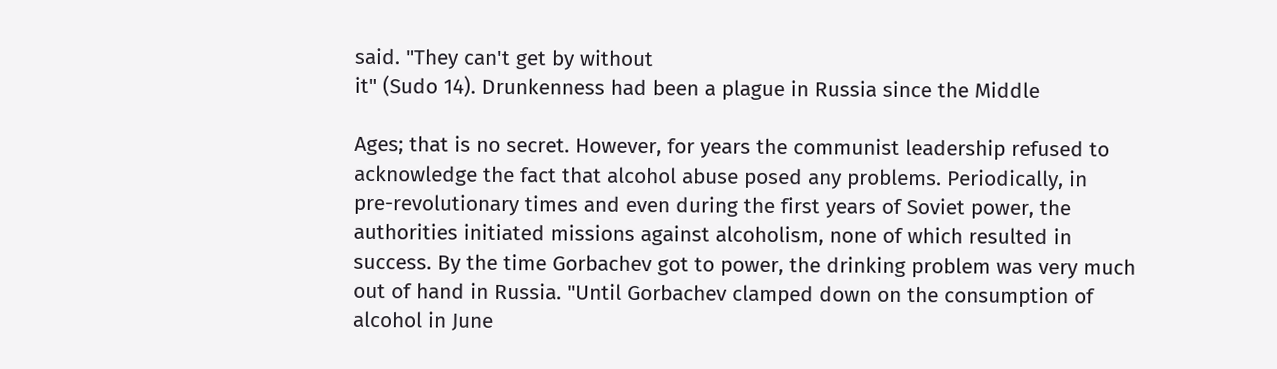said. "They can't get by without
it" (Sudo 14). Drunkenness had been a plague in Russia since the Middle

Ages; that is no secret. However, for years the communist leadership refused to
acknowledge the fact that alcohol abuse posed any problems. Periodically, in
pre-revolutionary times and even during the first years of Soviet power, the
authorities initiated missions against alcoholism, none of which resulted in
success. By the time Gorbachev got to power, the drinking problem was very much
out of hand in Russia. "Until Gorbachev clamped down on the consumption of
alcohol in June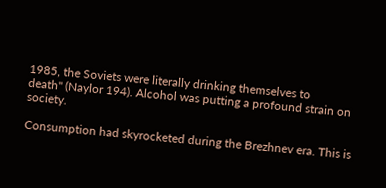1985, the Soviets were literally drinking themselves to
death" (Naylor 194). Alcohol was putting a profound strain on society.

Consumption had skyrocketed during the Brezhnev era. This is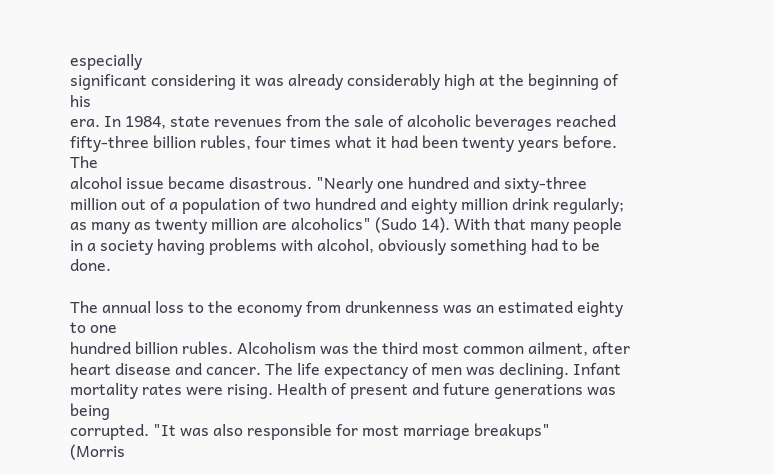especially
significant considering it was already considerably high at the beginning of his
era. In 1984, state revenues from the sale of alcoholic beverages reached
fifty-three billion rubles, four times what it had been twenty years before. The
alcohol issue became disastrous. "Nearly one hundred and sixty-three
million out of a population of two hundred and eighty million drink regularly;
as many as twenty million are alcoholics" (Sudo 14). With that many people
in a society having problems with alcohol, obviously something had to be done.

The annual loss to the economy from drunkenness was an estimated eighty to one
hundred billion rubles. Alcoholism was the third most common ailment, after
heart disease and cancer. The life expectancy of men was declining. Infant
mortality rates were rising. Health of present and future generations was being
corrupted. "It was also responsible for most marriage breakups"
(Morris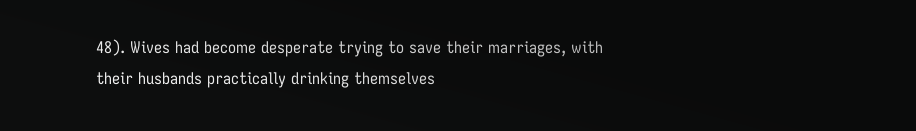48). Wives had become desperate trying to save their marriages, with
their husbands practically drinking themselves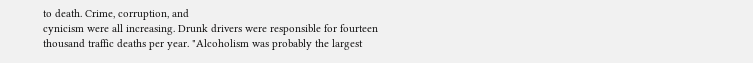to death. Crime, corruption, and
cynicism were all increasing. Drunk drivers were responsible for fourteen
thousand traffic deaths per year. "Alcoholism was probably the largest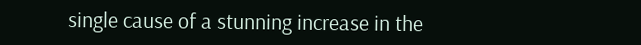single cause of a stunning increase in the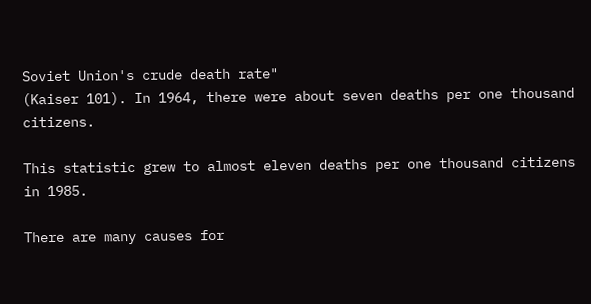Soviet Union's crude death rate"
(Kaiser 101). In 1964, there were about seven deaths per one thousand citizens.

This statistic grew to almost eleven deaths per one thousand citizens in 1985.

There are many causes for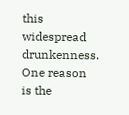this widespread drunkenness. One reason is the